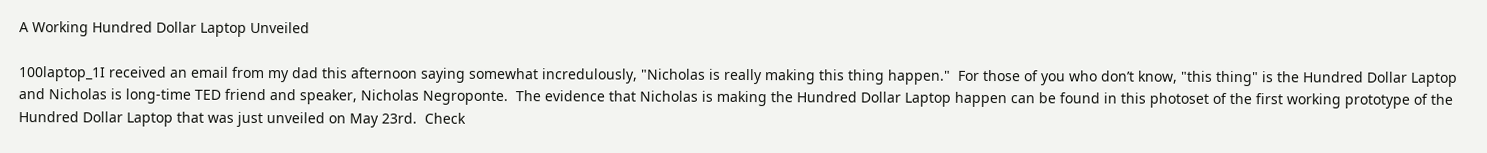A Working Hundred Dollar Laptop Unveiled

100laptop_1I received an email from my dad this afternoon saying somewhat incredulously, "Nicholas is really making this thing happen."  For those of you who don’t know, "this thing" is the Hundred Dollar Laptop and Nicholas is long-time TED friend and speaker, Nicholas Negroponte.  The evidence that Nicholas is making the Hundred Dollar Laptop happen can be found in this photoset of the first working prototype of the Hundred Dollar Laptop that was just unveiled on May 23rd.  Check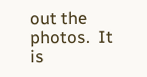out the photos.  It is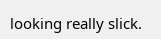looking really slick.